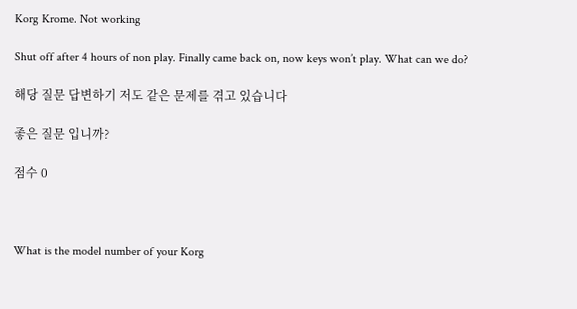Korg Krome. Not working

Shut off after 4 hours of non play. Finally came back on, now keys won’t play. What can we do?

해당 질문 답변하기 저도 같은 문제를 겪고 있습니다

좋은 질문 입니까?

점수 0



What is the model number of your Korg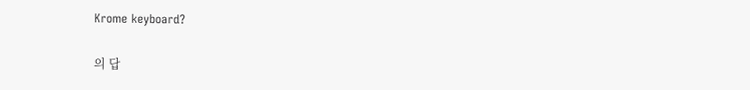Krome keyboard?

의 답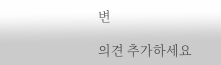변

의견 추가하세요